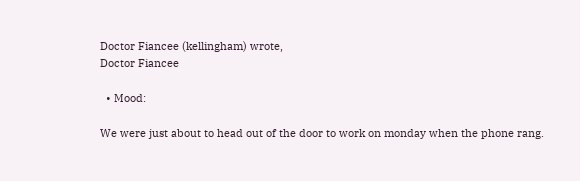Doctor Fiancee (kellingham) wrote,
Doctor Fiancee

  • Mood:

We were just about to head out of the door to work on monday when the phone rang.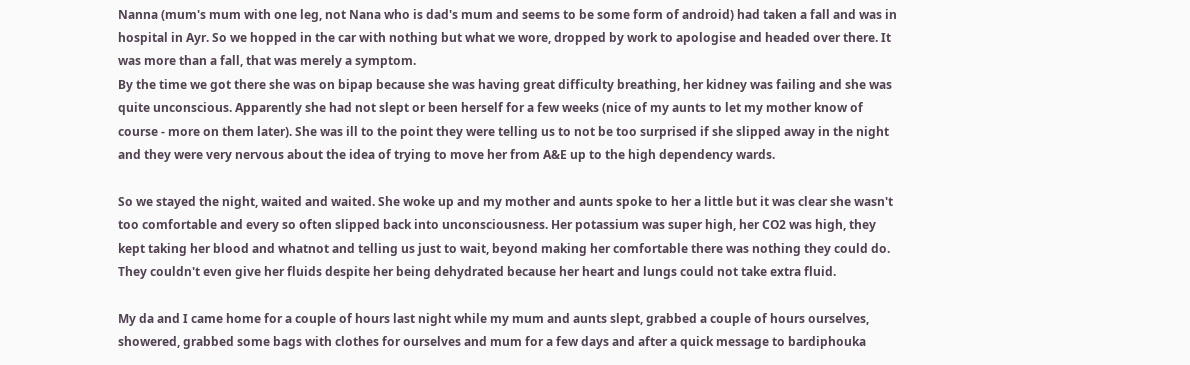Nanna (mum's mum with one leg, not Nana who is dad's mum and seems to be some form of android) had taken a fall and was in hospital in Ayr. So we hopped in the car with nothing but what we wore, dropped by work to apologise and headed over there. It was more than a fall, that was merely a symptom.
By the time we got there she was on bipap because she was having great difficulty breathing, her kidney was failing and she was quite unconscious. Apparently she had not slept or been herself for a few weeks (nice of my aunts to let my mother know of course - more on them later). She was ill to the point they were telling us to not be too surprised if she slipped away in the night and they were very nervous about the idea of trying to move her from A&E up to the high dependency wards.

So we stayed the night, waited and waited. She woke up and my mother and aunts spoke to her a little but it was clear she wasn't too comfortable and every so often slipped back into unconsciousness. Her potassium was super high, her CO2 was high, they kept taking her blood and whatnot and telling us just to wait, beyond making her comfortable there was nothing they could do. They couldn't even give her fluids despite her being dehydrated because her heart and lungs could not take extra fluid.

My da and I came home for a couple of hours last night while my mum and aunts slept, grabbed a couple of hours ourselves, showered, grabbed some bags with clothes for ourselves and mum for a few days and after a quick message to bardiphouka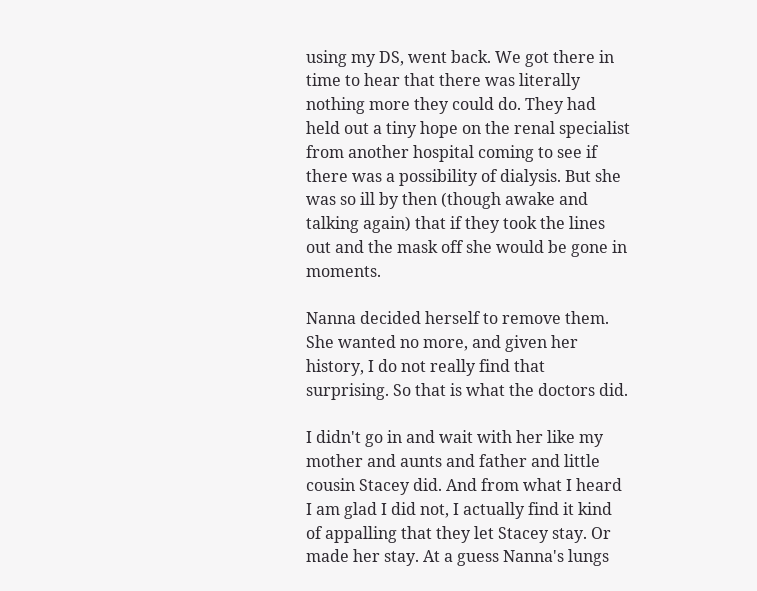using my DS, went back. We got there in time to hear that there was literally nothing more they could do. They had held out a tiny hope on the renal specialist from another hospital coming to see if there was a possibility of dialysis. But she was so ill by then (though awake and talking again) that if they took the lines out and the mask off she would be gone in moments.

Nanna decided herself to remove them. She wanted no more, and given her history, I do not really find that surprising. So that is what the doctors did.

I didn't go in and wait with her like my mother and aunts and father and little cousin Stacey did. And from what I heard I am glad I did not, I actually find it kind of appalling that they let Stacey stay. Or made her stay. At a guess Nanna's lungs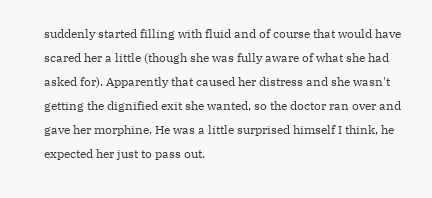suddenly started filling with fluid and of course that would have scared her a little (though she was fully aware of what she had asked for). Apparently that caused her distress and she wasn't getting the dignified exit she wanted, so the doctor ran over and gave her morphine. He was a little surprised himself I think, he expected her just to pass out.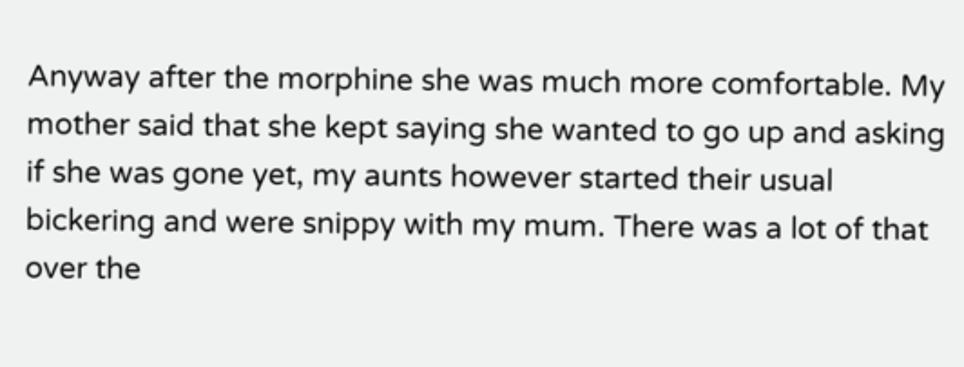Anyway after the morphine she was much more comfortable. My mother said that she kept saying she wanted to go up and asking if she was gone yet, my aunts however started their usual bickering and were snippy with my mum. There was a lot of that over the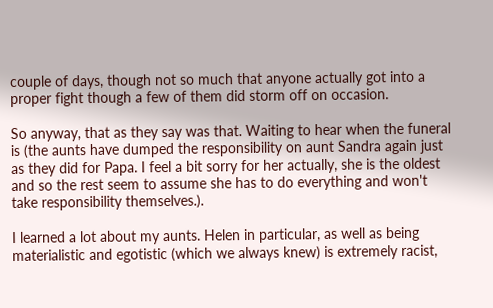couple of days, though not so much that anyone actually got into a proper fight though a few of them did storm off on occasion.

So anyway, that as they say was that. Waiting to hear when the funeral is (the aunts have dumped the responsibility on aunt Sandra again just as they did for Papa. I feel a bit sorry for her actually, she is the oldest and so the rest seem to assume she has to do everything and won't take responsibility themselves.).

I learned a lot about my aunts. Helen in particular, as well as being materialistic and egotistic (which we always knew) is extremely racist,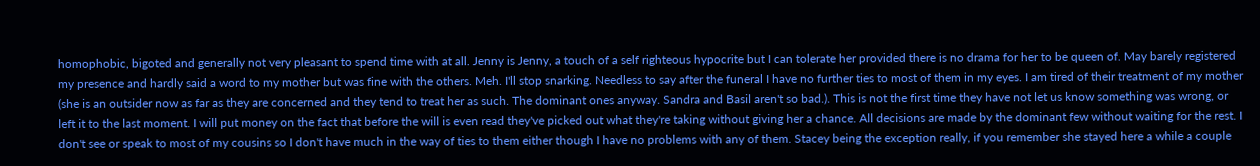homophobic, bigoted and generally not very pleasant to spend time with at all. Jenny is Jenny, a touch of a self righteous hypocrite but I can tolerate her provided there is no drama for her to be queen of. May barely registered my presence and hardly said a word to my mother but was fine with the others. Meh. I'll stop snarking. Needless to say after the funeral I have no further ties to most of them in my eyes. I am tired of their treatment of my mother (she is an outsider now as far as they are concerned and they tend to treat her as such. The dominant ones anyway. Sandra and Basil aren't so bad.). This is not the first time they have not let us know something was wrong, or left it to the last moment. I will put money on the fact that before the will is even read they've picked out what they're taking without giving her a chance. All decisions are made by the dominant few without waiting for the rest. I don't see or speak to most of my cousins so I don't have much in the way of ties to them either though I have no problems with any of them. Stacey being the exception really, if you remember she stayed here a while a couple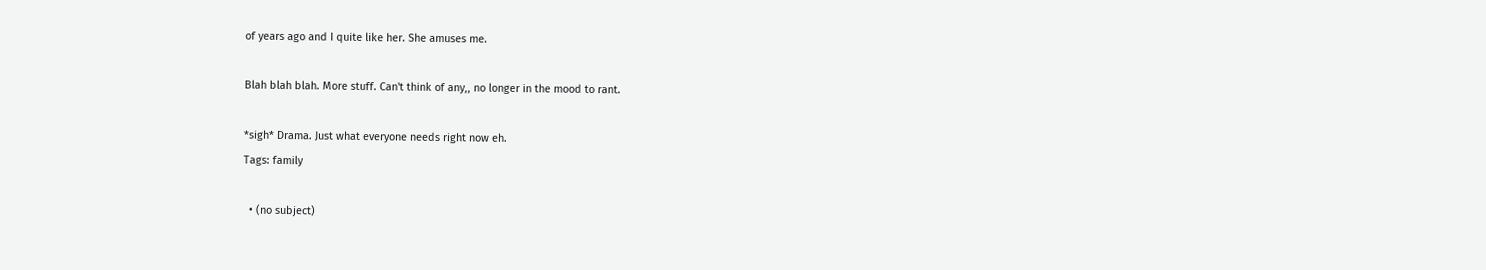of years ago and I quite like her. She amuses me.

Blah blah blah. More stuff. Can't think of any,, no longer in the mood to rant.

*sigh* Drama. Just what everyone needs right now eh.
Tags: family

  • (no subject)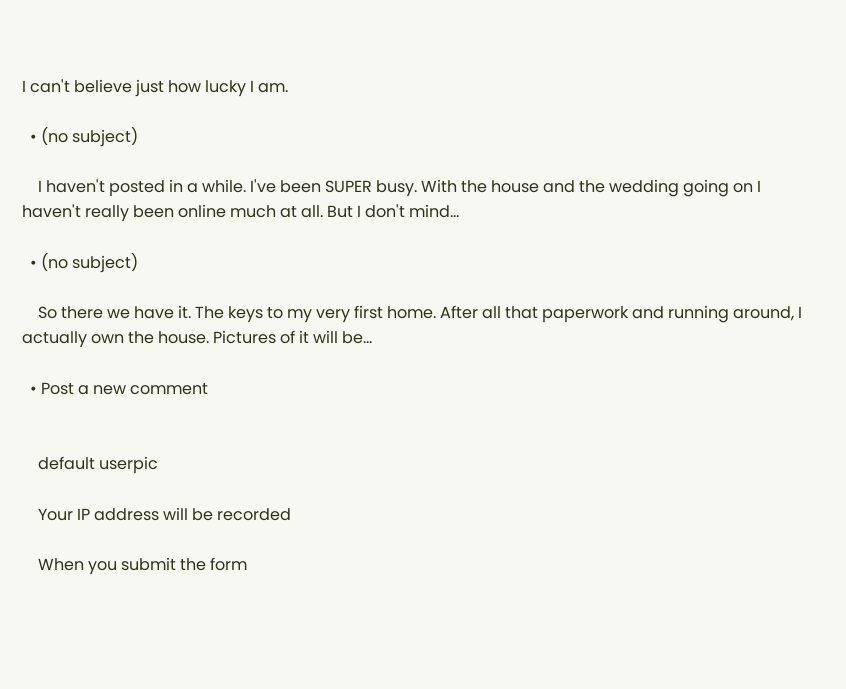I can't believe just how lucky I am.

  • (no subject)

    I haven't posted in a while. I've been SUPER busy. With the house and the wedding going on I haven't really been online much at all. But I don't mind…

  • (no subject)

    So there we have it. The keys to my very first home. After all that paperwork and running around, I actually own the house. Pictures of it will be…

  • Post a new comment


    default userpic

    Your IP address will be recorded

    When you submit the form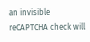an invisible reCAPTCHA check will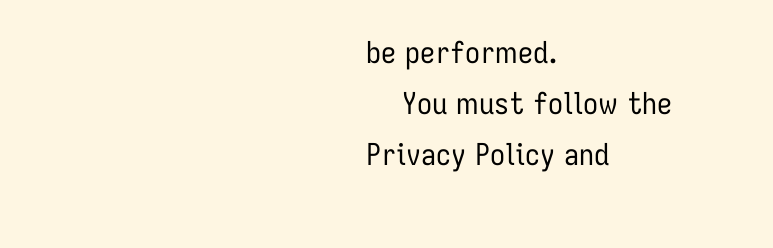be performed.
    You must follow the Privacy Policy and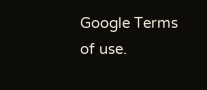Google Terms of use.